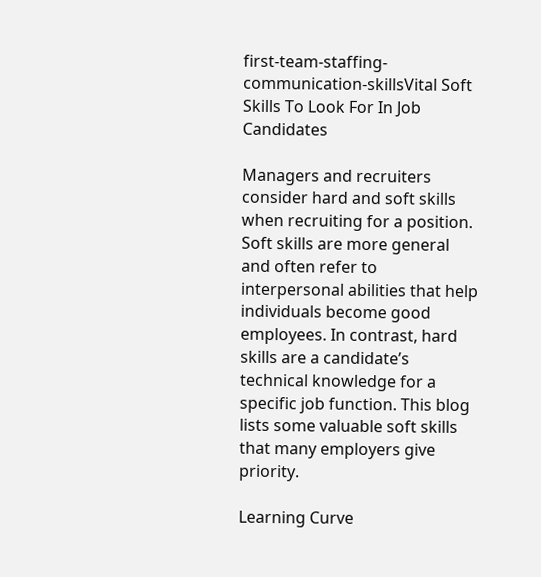first-team-staffing-communication-skillsVital Soft Skills To Look For In Job Candidates

Managers and recruiters consider hard and soft skills when recruiting for a position. Soft skills are more general and often refer to interpersonal abilities that help individuals become good employees. In contrast, hard skills are a candidate’s technical knowledge for a specific job function. This blog lists some valuable soft skills that many employers give priority.

Learning Curve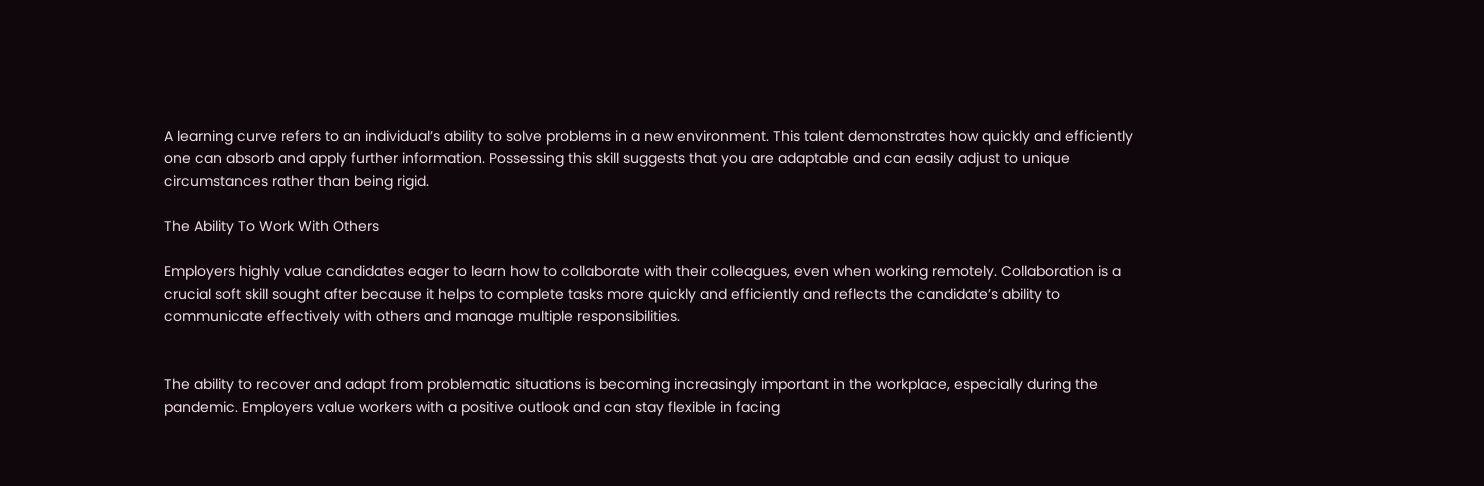A learning curve refers to an individual’s ability to solve problems in a new environment. This talent demonstrates how quickly and efficiently one can absorb and apply further information. Possessing this skill suggests that you are adaptable and can easily adjust to unique circumstances rather than being rigid.

The Ability To Work With Others

Employers highly value candidates eager to learn how to collaborate with their colleagues, even when working remotely. Collaboration is a crucial soft skill sought after because it helps to complete tasks more quickly and efficiently and reflects the candidate’s ability to communicate effectively with others and manage multiple responsibilities.


The ability to recover and adapt from problematic situations is becoming increasingly important in the workplace, especially during the pandemic. Employers value workers with a positive outlook and can stay flexible in facing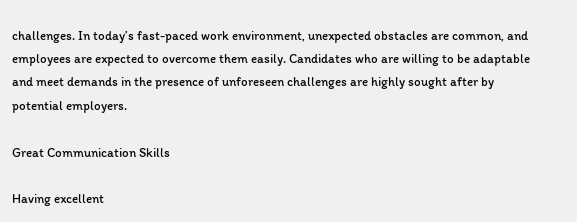challenges. In today’s fast-paced work environment, unexpected obstacles are common, and employees are expected to overcome them easily. Candidates who are willing to be adaptable and meet demands in the presence of unforeseen challenges are highly sought after by potential employers.

Great Communication Skills

Having excellent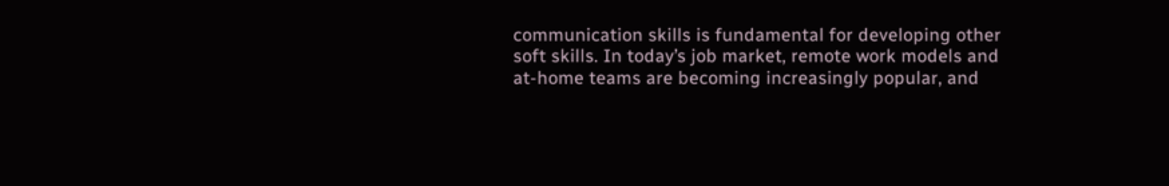communication skills is fundamental for developing other soft skills. In today’s job market, remote work models and at-home teams are becoming increasingly popular, and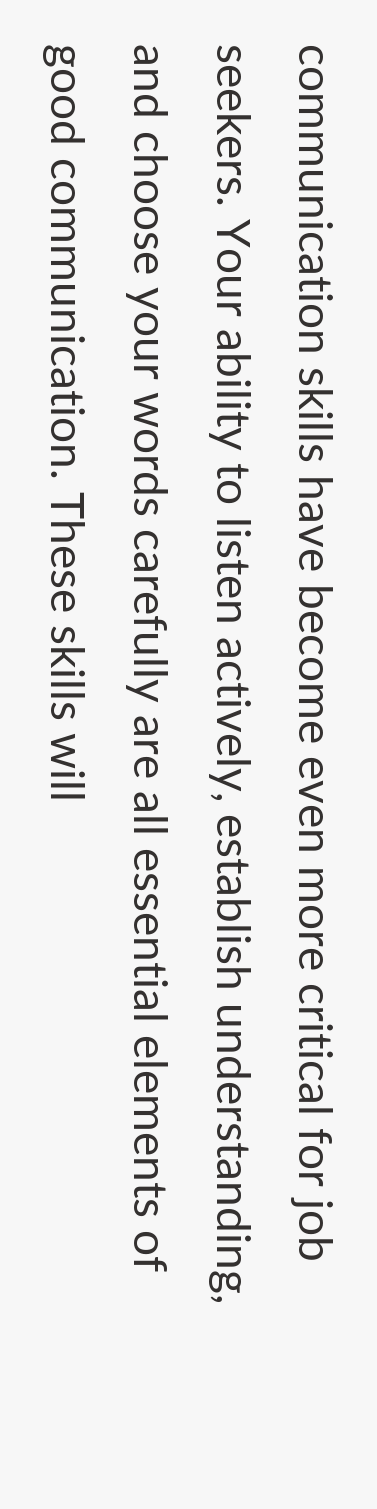communication skills have become even more critical for job seekers. Your ability to listen actively, establish understanding, and choose your words carefully are all essential elements of good communication. These skills will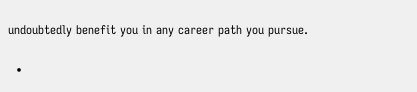undoubtedly benefit you in any career path you pursue.

  •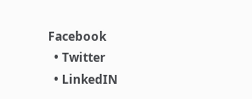Facebook
  • Twitter
  • LinkedIN